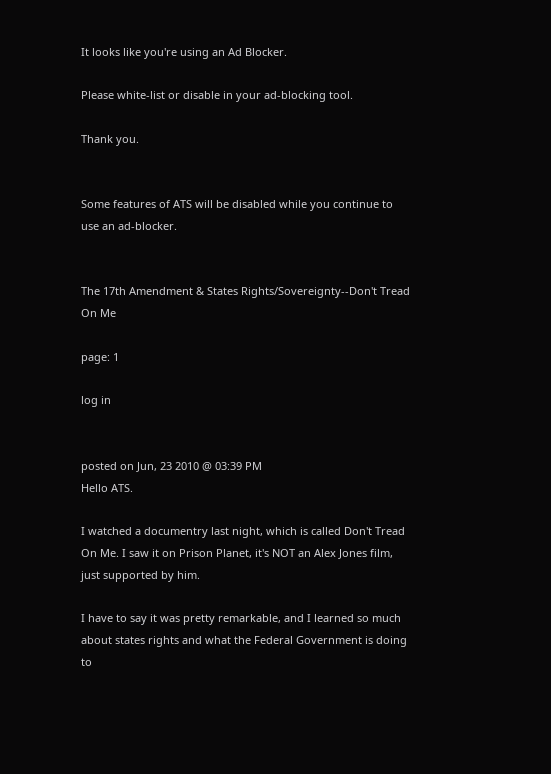It looks like you're using an Ad Blocker.

Please white-list or disable in your ad-blocking tool.

Thank you.


Some features of ATS will be disabled while you continue to use an ad-blocker.


The 17th Amendment & States Rights/Sovereignty--Don't Tread On Me

page: 1

log in


posted on Jun, 23 2010 @ 03:39 PM
Hello ATS.

I watched a documentry last night, which is called Don't Tread On Me. I saw it on Prison Planet, it's NOT an Alex Jones film, just supported by him.

I have to say it was pretty remarkable, and I learned so much about states rights and what the Federal Government is doing to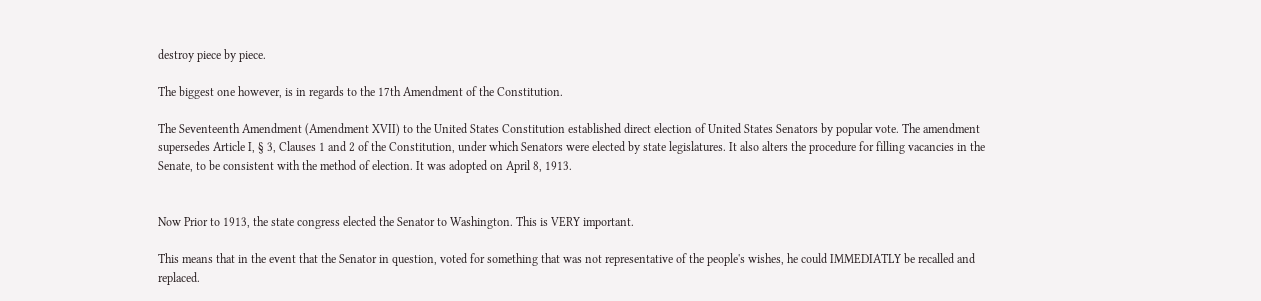destroy piece by piece.

The biggest one however, is in regards to the 17th Amendment of the Constitution.

The Seventeenth Amendment (Amendment XVII) to the United States Constitution established direct election of United States Senators by popular vote. The amendment supersedes Article I, § 3, Clauses 1 and 2 of the Constitution, under which Senators were elected by state legislatures. It also alters the procedure for filling vacancies in the Senate, to be consistent with the method of election. It was adopted on April 8, 1913.


Now Prior to 1913, the state congress elected the Senator to Washington. This is VERY important.

This means that in the event that the Senator in question, voted for something that was not representative of the people's wishes, he could IMMEDIATLY be recalled and replaced.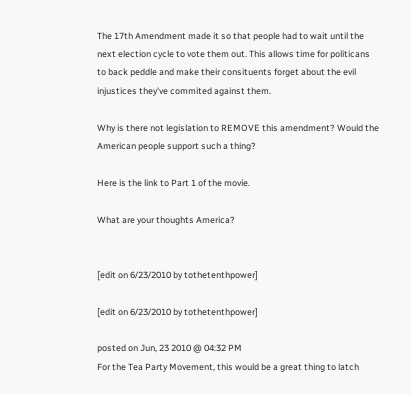The 17th Amendment made it so that people had to wait until the next election cycle to vote them out. This allows time for politicans to back peddle and make their consituents forget about the evil injustices they've commited against them.

Why is there not legislation to REMOVE this amendment? Would the American people support such a thing?

Here is the link to Part 1 of the movie.

What are your thoughts America?


[edit on 6/23/2010 by tothetenthpower]

[edit on 6/23/2010 by tothetenthpower]

posted on Jun, 23 2010 @ 04:32 PM
For the Tea Party Movement, this would be a great thing to latch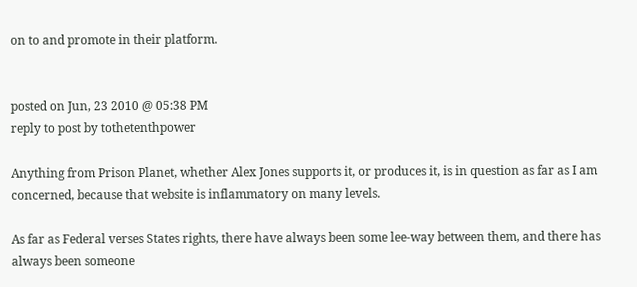on to and promote in their platform.


posted on Jun, 23 2010 @ 05:38 PM
reply to post by tothetenthpower

Anything from Prison Planet, whether Alex Jones supports it, or produces it, is in question as far as I am concerned, because that website is inflammatory on many levels.

As far as Federal verses States rights, there have always been some lee-way between them, and there has always been someone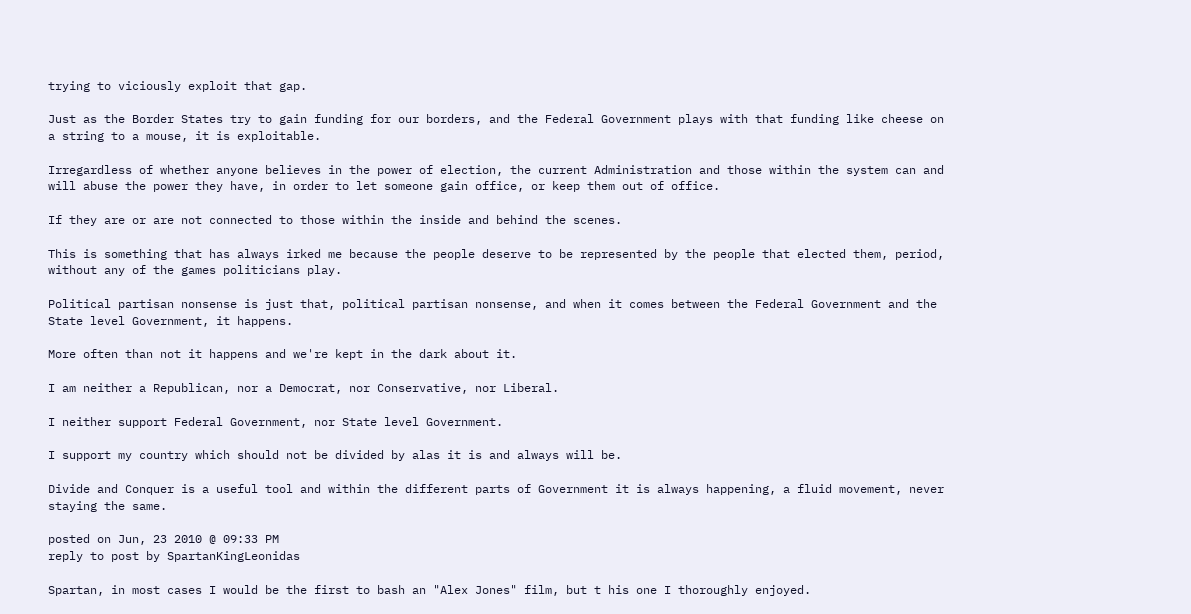trying to viciously exploit that gap.

Just as the Border States try to gain funding for our borders, and the Federal Government plays with that funding like cheese on a string to a mouse, it is exploitable.

Irregardless of whether anyone believes in the power of election, the current Administration and those within the system can and will abuse the power they have, in order to let someone gain office, or keep them out of office.

If they are or are not connected to those within the inside and behind the scenes.

This is something that has always irked me because the people deserve to be represented by the people that elected them, period, without any of the games politicians play.

Political partisan nonsense is just that, political partisan nonsense, and when it comes between the Federal Government and the State level Government, it happens.

More often than not it happens and we're kept in the dark about it.

I am neither a Republican, nor a Democrat, nor Conservative, nor Liberal.

I neither support Federal Government, nor State level Government.

I support my country which should not be divided by alas it is and always will be.

Divide and Conquer is a useful tool and within the different parts of Government it is always happening, a fluid movement, never staying the same.

posted on Jun, 23 2010 @ 09:33 PM
reply to post by SpartanKingLeonidas

Spartan, in most cases I would be the first to bash an "Alex Jones" film, but t his one I thoroughly enjoyed.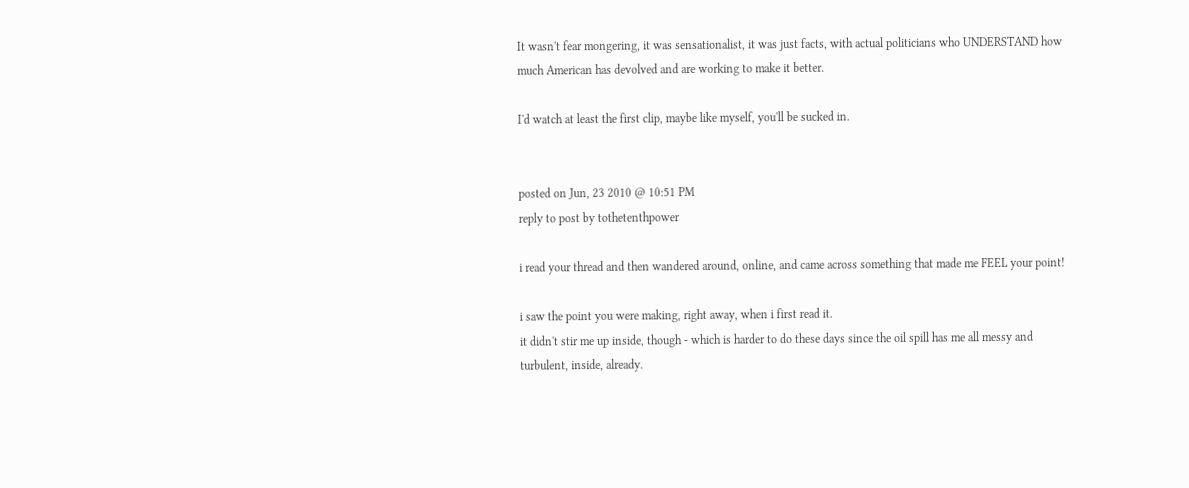It wasn't fear mongering, it was sensationalist, it was just facts, with actual politicians who UNDERSTAND how much American has devolved and are working to make it better.

I'd watch at least the first clip, maybe like myself, you'll be sucked in.


posted on Jun, 23 2010 @ 10:51 PM
reply to post by tothetenthpower

i read your thread and then wandered around, online, and came across something that made me FEEL your point!

i saw the point you were making, right away, when i first read it.
it didn't stir me up inside, though - which is harder to do these days since the oil spill has me all messy and turbulent, inside, already.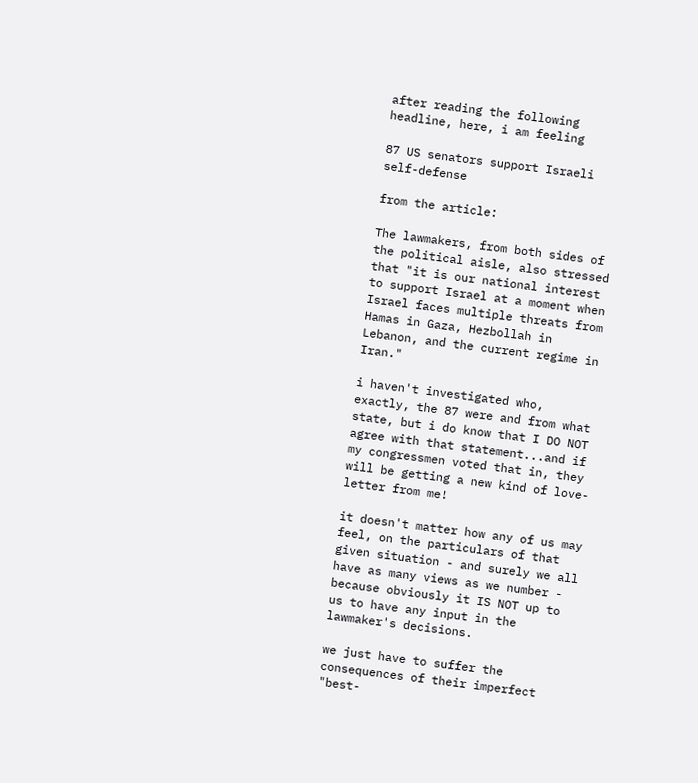after reading the following headline, here, i am feeling

87 US senators support Israeli self-defense

from the article:

The lawmakers, from both sides of the political aisle, also stressed that "it is our national interest to support Israel at a moment when Israel faces multiple threats from Hamas in Gaza, Hezbollah in Lebanon, and the current regime in Iran."

i haven't investigated who, exactly, the 87 were and from what state, but i do know that I DO NOT agree with that statement...and if my congressmen voted that in, they will be getting a new kind of love-letter from me!

it doesn't matter how any of us may feel, on the particulars of that given situation - and surely we all have as many views as we number - because obviously it IS NOT up to us to have any input in the lawmaker's decisions.

we just have to suffer the consequences of their imperfect "best-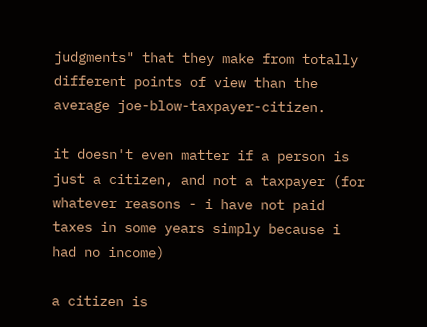judgments" that they make from totally different points of view than the average joe-blow-taxpayer-citizen.

it doesn't even matter if a person is just a citizen, and not a taxpayer (for whatever reasons - i have not paid taxes in some years simply because i had no income)

a citizen is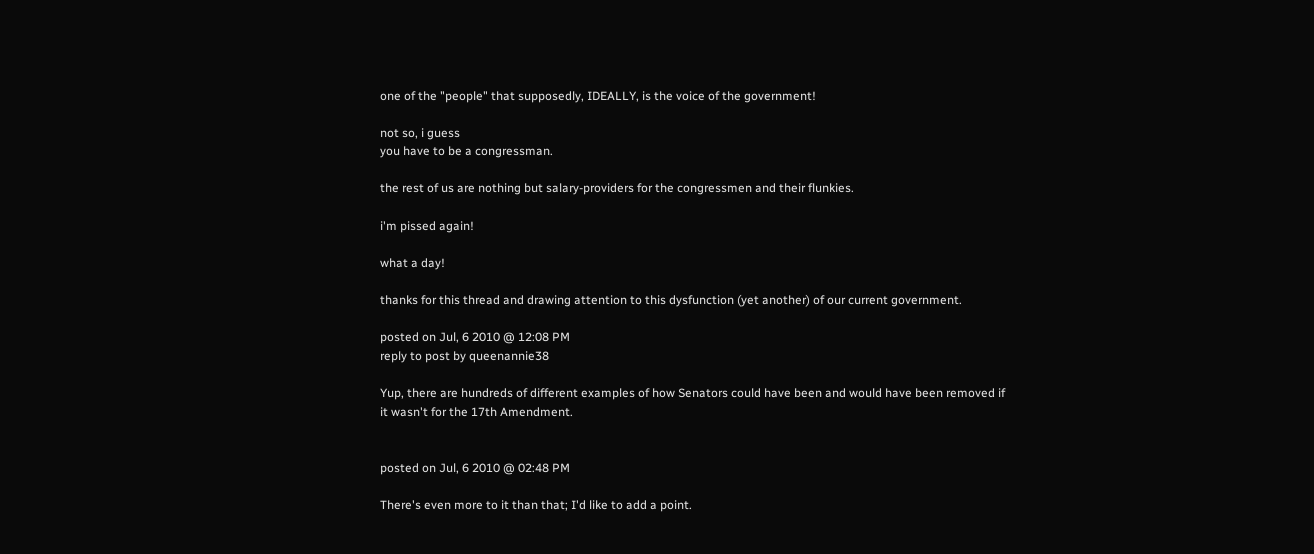one of the "people" that supposedly, IDEALLY, is the voice of the government!

not so, i guess
you have to be a congressman.

the rest of us are nothing but salary-providers for the congressmen and their flunkies.

i'm pissed again!

what a day!

thanks for this thread and drawing attention to this dysfunction (yet another) of our current government.

posted on Jul, 6 2010 @ 12:08 PM
reply to post by queenannie38

Yup, there are hundreds of different examples of how Senators could have been and would have been removed if it wasn't for the 17th Amendment.


posted on Jul, 6 2010 @ 02:48 PM

There's even more to it than that; I'd like to add a point.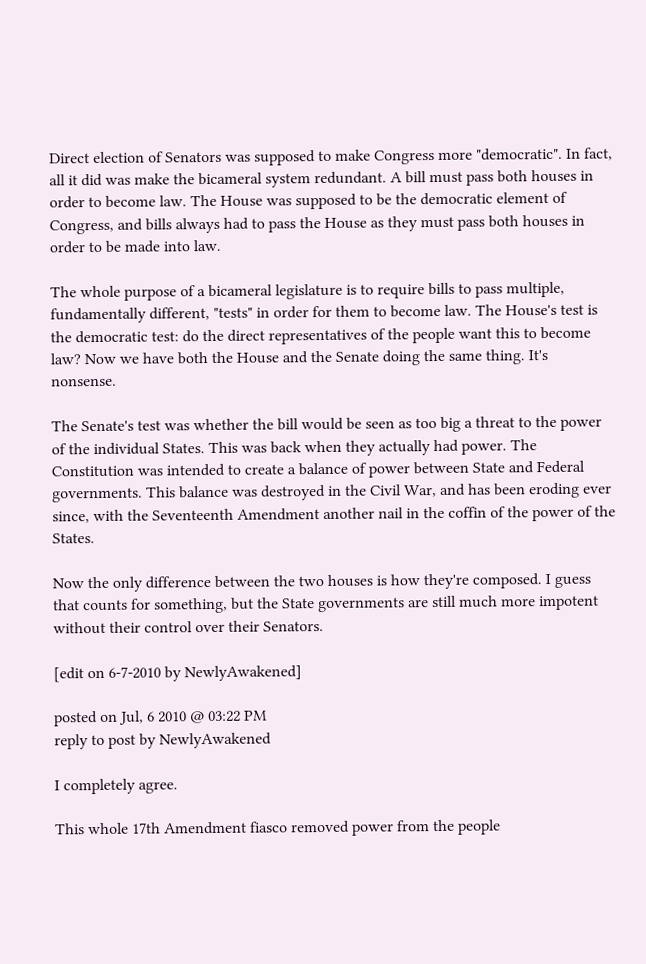Direct election of Senators was supposed to make Congress more "democratic". In fact, all it did was make the bicameral system redundant. A bill must pass both houses in order to become law. The House was supposed to be the democratic element of Congress, and bills always had to pass the House as they must pass both houses in order to be made into law.

The whole purpose of a bicameral legislature is to require bills to pass multiple, fundamentally different, "tests" in order for them to become law. The House's test is the democratic test: do the direct representatives of the people want this to become law? Now we have both the House and the Senate doing the same thing. It's nonsense.

The Senate's test was whether the bill would be seen as too big a threat to the power of the individual States. This was back when they actually had power. The Constitution was intended to create a balance of power between State and Federal governments. This balance was destroyed in the Civil War, and has been eroding ever since, with the Seventeenth Amendment another nail in the coffin of the power of the States.

Now the only difference between the two houses is how they're composed. I guess that counts for something, but the State governments are still much more impotent without their control over their Senators.

[edit on 6-7-2010 by NewlyAwakened]

posted on Jul, 6 2010 @ 03:22 PM
reply to post by NewlyAwakened

I completely agree.

This whole 17th Amendment fiasco removed power from the people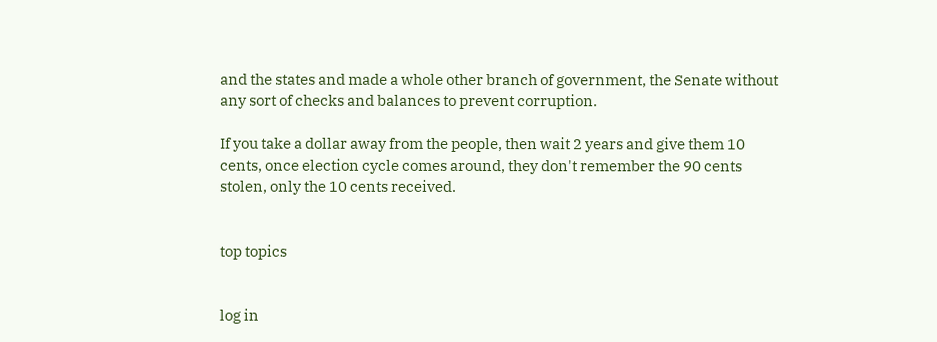and the states and made a whole other branch of government, the Senate without any sort of checks and balances to prevent corruption.

If you take a dollar away from the people, then wait 2 years and give them 10 cents, once election cycle comes around, they don't remember the 90 cents stolen, only the 10 cents received.


top topics


log in